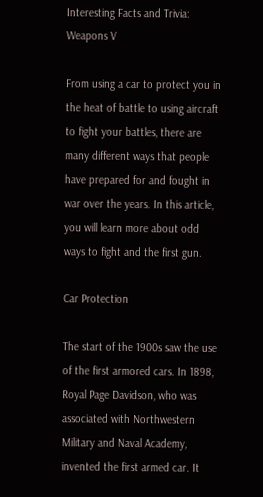Interesting Facts and Trivia: Weapons V

From using a car to protect you in the heat of battle to using aircraft to fight your battles, there are many different ways that people have prepared for and fought in war over the years. In this article, you will learn more about odd ways to fight and the first gun.

Car Protection

The start of the 1900s saw the use of the first armored cars. In 1898, Royal Page Davidson, who was associated with Northwestern Military and Naval Academy, invented the first armed car. It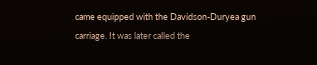came equipped with the Davidson-Duryea gun carriage. It was later called the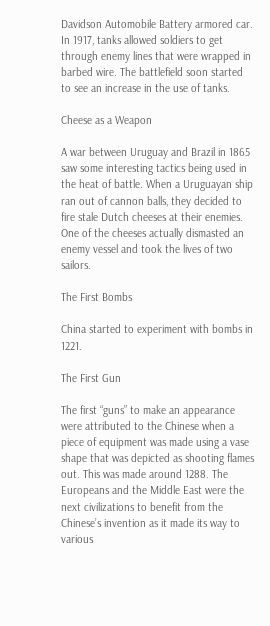Davidson Automobile Battery armored car. In 1917, tanks allowed soldiers to get through enemy lines that were wrapped in barbed wire. The battlefield soon started to see an increase in the use of tanks.

Cheese as a Weapon

A war between Uruguay and Brazil in 1865 saw some interesting tactics being used in the heat of battle. When a Uruguayan ship ran out of cannon balls, they decided to fire stale Dutch cheeses at their enemies. One of the cheeses actually dismasted an enemy vessel and took the lives of two sailors.

The First Bombs

China started to experiment with bombs in 1221.

The First Gun

The first “guns” to make an appearance were attributed to the Chinese when a piece of equipment was made using a vase shape that was depicted as shooting flames out. This was made around 1288. The Europeans and the Middle East were the next civilizations to benefit from the Chinese’s invention as it made its way to various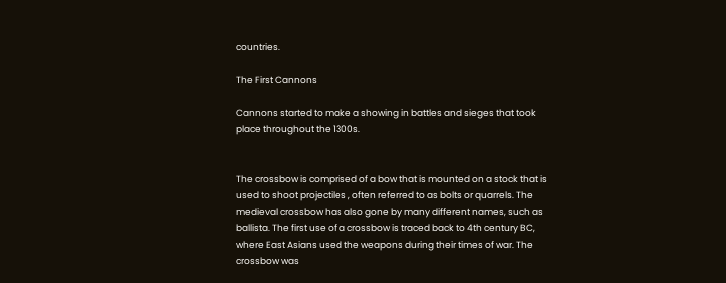countries.

The First Cannons

Cannons started to make a showing in battles and sieges that took place throughout the 1300s.


The crossbow is comprised of a bow that is mounted on a stock that is used to shoot projectiles , often referred to as bolts or quarrels. The medieval crossbow has also gone by many different names, such as ballista. The first use of a crossbow is traced back to 4th century BC, where East Asians used the weapons during their times of war. The crossbow was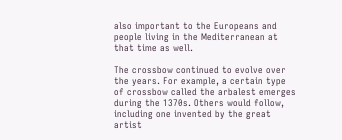also important to the Europeans and people living in the Mediterranean at that time as well.

The crossbow continued to evolve over the years. For example, a certain type of crossbow called the arbalest emerges during the 1370s. Others would follow, including one invented by the great artist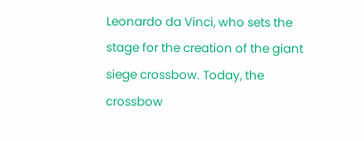Leonardo da Vinci, who sets the stage for the creation of the giant siege crossbow. Today, the crossbow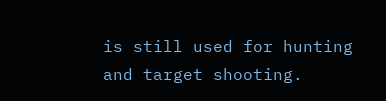is still used for hunting and target shooting.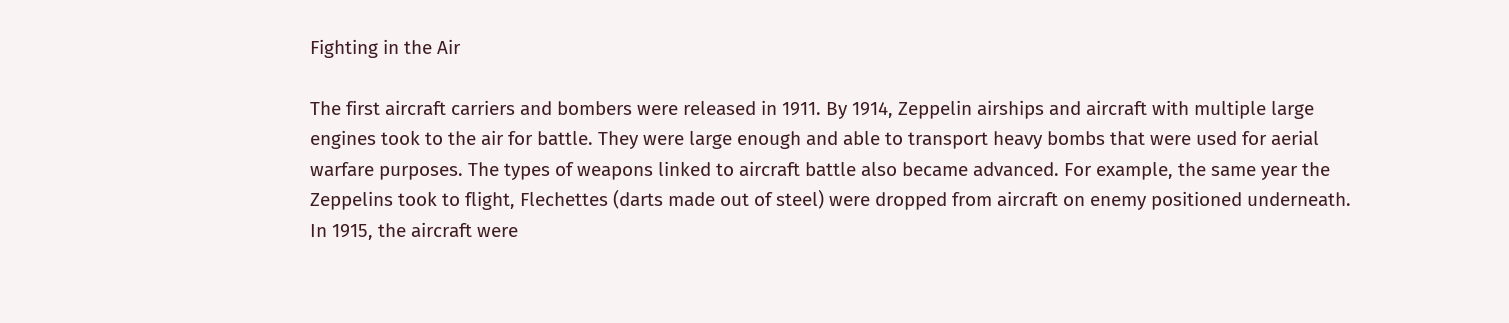Fighting in the Air

The first aircraft carriers and bombers were released in 1911. By 1914, Zeppelin airships and aircraft with multiple large engines took to the air for battle. They were large enough and able to transport heavy bombs that were used for aerial warfare purposes. The types of weapons linked to aircraft battle also became advanced. For example, the same year the Zeppelins took to flight, Flechettes (darts made out of steel) were dropped from aircraft on enemy positioned underneath. In 1915, the aircraft were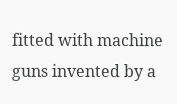fitted with machine guns invented by a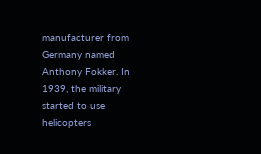manufacturer from Germany named Anthony Fokker. In 1939, the military started to use helicopters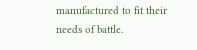manufactured to fit their needs of battle.